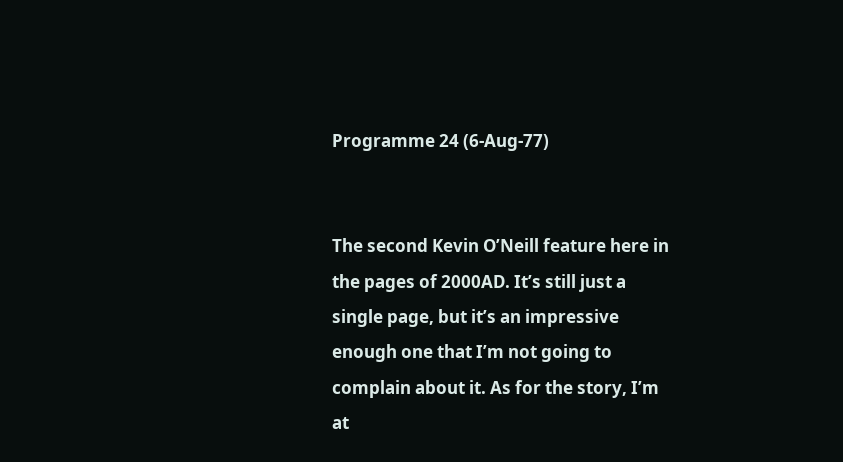Programme 24 (6-Aug-77)


The second Kevin O’Neill feature here in the pages of 2000AD. It’s still just a single page, but it’s an impressive enough one that I’m not going to complain about it. As for the story, I’m at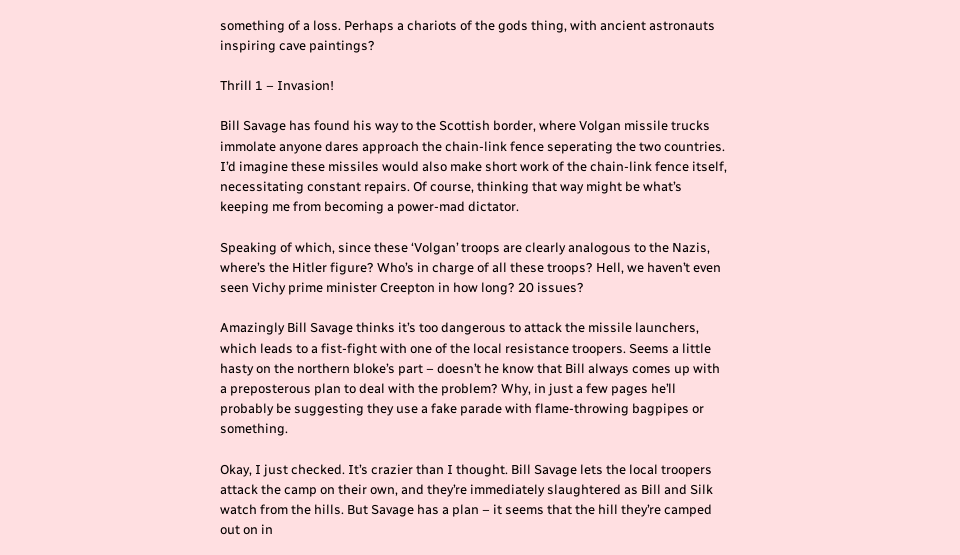something of a loss. Perhaps a chariots of the gods thing, with ancient astronauts inspiring cave paintings?

Thrill 1 – Invasion!

Bill Savage has found his way to the Scottish border, where Volgan missile trucks immolate anyone dares approach the chain-link fence seperating the two countries. I’d imagine these missiles would also make short work of the chain-link fence itself, necessitating constant repairs. Of course, thinking that way might be what’s keeping me from becoming a power-mad dictator.

Speaking of which, since these ‘Volgan’ troops are clearly analogous to the Nazis, where’s the Hitler figure? Who’s in charge of all these troops? Hell, we haven’t even seen Vichy prime minister Creepton in how long? 20 issues?

Amazingly Bill Savage thinks it’s too dangerous to attack the missile launchers, which leads to a fist-fight with one of the local resistance troopers. Seems a little hasty on the northern bloke’s part – doesn’t he know that Bill always comes up with a preposterous plan to deal with the problem? Why, in just a few pages he’ll probably be suggesting they use a fake parade with flame-throwing bagpipes or something.

Okay, I just checked. It’s crazier than I thought. Bill Savage lets the local troopers attack the camp on their own, and they’re immediately slaughtered as Bill and Silk watch from the hills. But Savage has a plan – it seems that the hill they’re camped out on in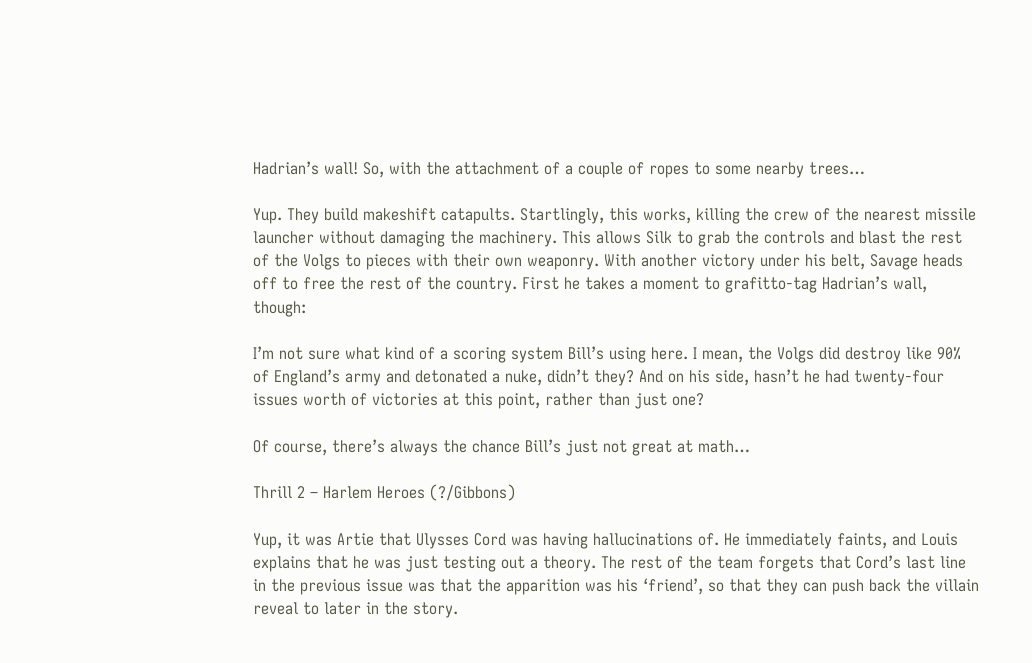Hadrian’s wall! So, with the attachment of a couple of ropes to some nearby trees…

Yup. They build makeshift catapults. Startlingly, this works, killing the crew of the nearest missile launcher without damaging the machinery. This allows Silk to grab the controls and blast the rest of the Volgs to pieces with their own weaponry. With another victory under his belt, Savage heads off to free the rest of the country. First he takes a moment to grafitto-tag Hadrian’s wall, though:

I’m not sure what kind of a scoring system Bill’s using here. I mean, the Volgs did destroy like 90% of England’s army and detonated a nuke, didn’t they? And on his side, hasn’t he had twenty-four issues worth of victories at this point, rather than just one?

Of course, there’s always the chance Bill’s just not great at math…

Thrill 2 – Harlem Heroes (?/Gibbons)

Yup, it was Artie that Ulysses Cord was having hallucinations of. He immediately faints, and Louis explains that he was just testing out a theory. The rest of the team forgets that Cord’s last line in the previous issue was that the apparition was his ‘friend’, so that they can push back the villain reveal to later in the story.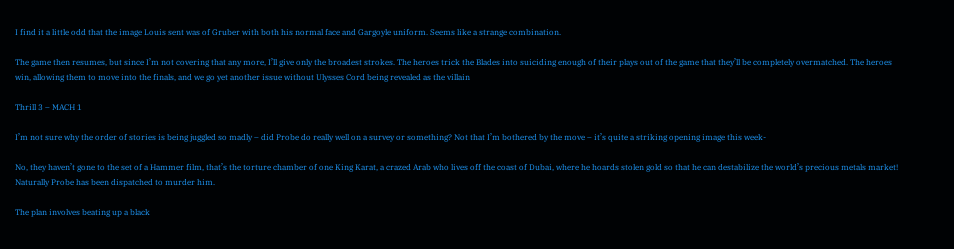I find it a little odd that the image Louis sent was of Gruber with both his normal face and Gargoyle uniform. Seems like a strange combination.

The game then resumes, but since I’m not covering that any more, I’ll give only the broadest strokes. The heroes trick the Blades into suiciding enough of their plays out of the game that they’ll be completely overmatched. The heroes win, allowing them to move into the finals, and we go yet another issue without Ulysses Cord being revealed as the villain

Thrill 3 – MACH 1

I’m not sure why the order of stories is being juggled so madly – did Probe do really well on a survey or something? Not that I’m bothered by the move – it’s quite a striking opening image this week-

No, they haven’t gone to the set of a Hammer film, that’s the torture chamber of one King Karat, a crazed Arab who lives off the coast of Dubai, where he hoards stolen gold so that he can destabilize the world’s precious metals market! Naturally Probe has been dispatched to murder him.

The plan involves beating up a black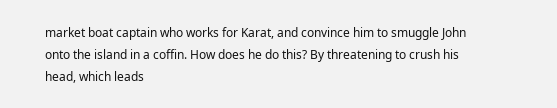market boat captain who works for Karat, and convince him to smuggle John onto the island in a coffin. How does he do this? By threatening to crush his head, which leads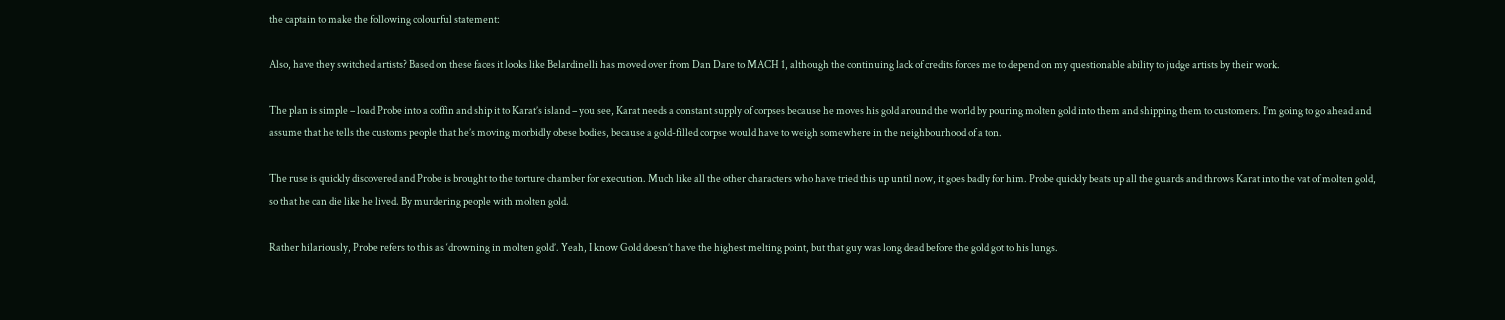the captain to make the following colourful statement:

Also, have they switched artists? Based on these faces it looks like Belardinelli has moved over from Dan Dare to MACH 1, although the continuing lack of credits forces me to depend on my questionable ability to judge artists by their work.

The plan is simple – load Probe into a coffin and ship it to Karat’s island – you see, Karat needs a constant supply of corpses because he moves his gold around the world by pouring molten gold into them and shipping them to customers. I’m going to go ahead and assume that he tells the customs people that he’s moving morbidly obese bodies, because a gold-filled corpse would have to weigh somewhere in the neighbourhood of a ton.

The ruse is quickly discovered and Probe is brought to the torture chamber for execution. Much like all the other characters who have tried this up until now, it goes badly for him. Probe quickly beats up all the guards and throws Karat into the vat of molten gold, so that he can die like he lived. By murdering people with molten gold.

Rather hilariously, Probe refers to this as ‘drowning in molten gold’. Yeah, I know Gold doesn’t have the highest melting point, but that guy was long dead before the gold got to his lungs.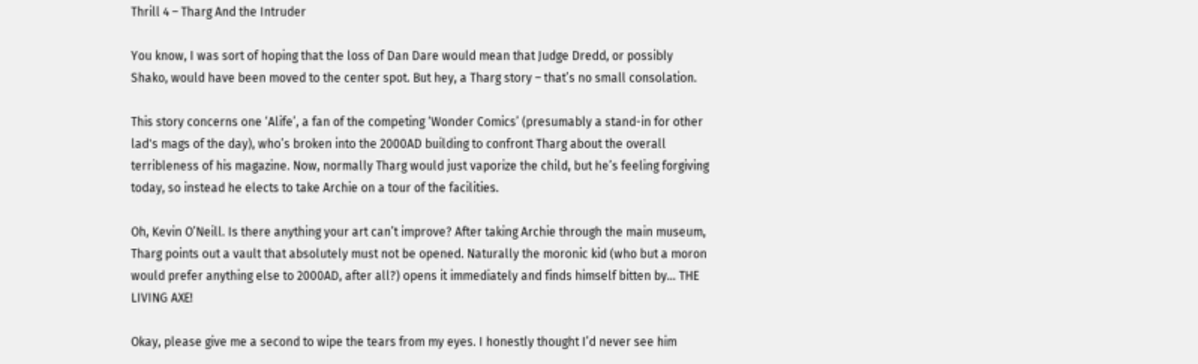Thrill 4 – Tharg And the Intruder

You know, I was sort of hoping that the loss of Dan Dare would mean that Judge Dredd, or possibly Shako, would have been moved to the center spot. But hey, a Tharg story – that’s no small consolation.

This story concerns one ‘Alife’, a fan of the competing ‘Wonder Comics’ (presumably a stand-in for other lad's mags of the day), who’s broken into the 2000AD building to confront Tharg about the overall terribleness of his magazine. Now, normally Tharg would just vaporize the child, but he’s feeling forgiving today, so instead he elects to take Archie on a tour of the facilities.

Oh, Kevin O’Neill. Is there anything your art can’t improve? After taking Archie through the main museum, Tharg points out a vault that absolutely must not be opened. Naturally the moronic kid (who but a moron would prefer anything else to 2000AD, after all?) opens it immediately and finds himself bitten by… THE LIVING AXE!

Okay, please give me a second to wipe the tears from my eyes. I honestly thought I’d never see him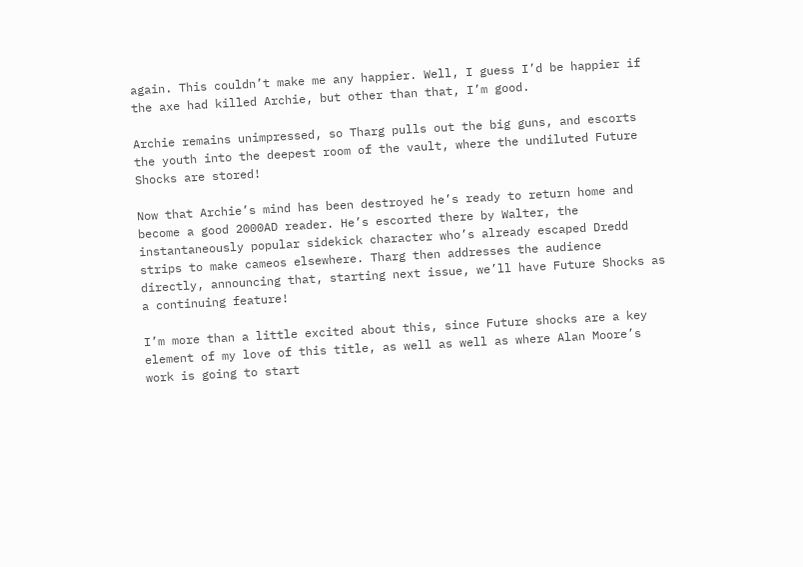again. This couldn’t make me any happier. Well, I guess I’d be happier if the axe had killed Archie, but other than that, I’m good.

Archie remains unimpressed, so Tharg pulls out the big guns, and escorts the youth into the deepest room of the vault, where the undiluted Future Shocks are stored!

Now that Archie’s mind has been destroyed he’s ready to return home and become a good 2000AD reader. He’s escorted there by Walter, the instantaneously popular sidekick character who’s already escaped Dredd strips to make cameos elsewhere. Tharg then addresses the audience directly, announcing that, starting next issue, we’ll have Future Shocks as a continuing feature!

I’m more than a little excited about this, since Future shocks are a key element of my love of this title, as well as well as where Alan Moore’s work is going to start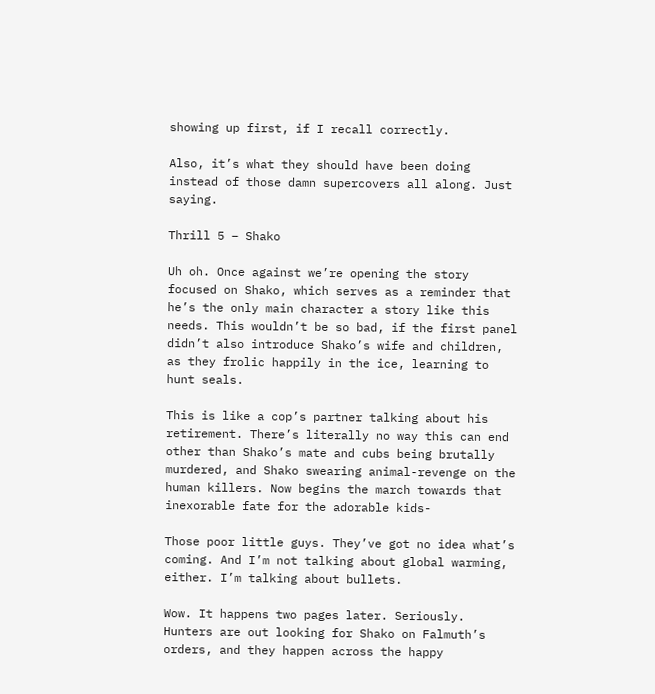showing up first, if I recall correctly.

Also, it’s what they should have been doing instead of those damn supercovers all along. Just saying.

Thrill 5 – Shako

Uh oh. Once against we’re opening the story focused on Shako, which serves as a reminder that he’s the only main character a story like this needs. This wouldn’t be so bad, if the first panel didn’t also introduce Shako’s wife and children, as they frolic happily in the ice, learning to hunt seals.

This is like a cop’s partner talking about his retirement. There’s literally no way this can end other than Shako’s mate and cubs being brutally murdered, and Shako swearing animal-revenge on the human killers. Now begins the march towards that inexorable fate for the adorable kids-

Those poor little guys. They’ve got no idea what’s coming. And I’m not talking about global warming, either. I’m talking about bullets.

Wow. It happens two pages later. Seriously. Hunters are out looking for Shako on Falmuth’s orders, and they happen across the happy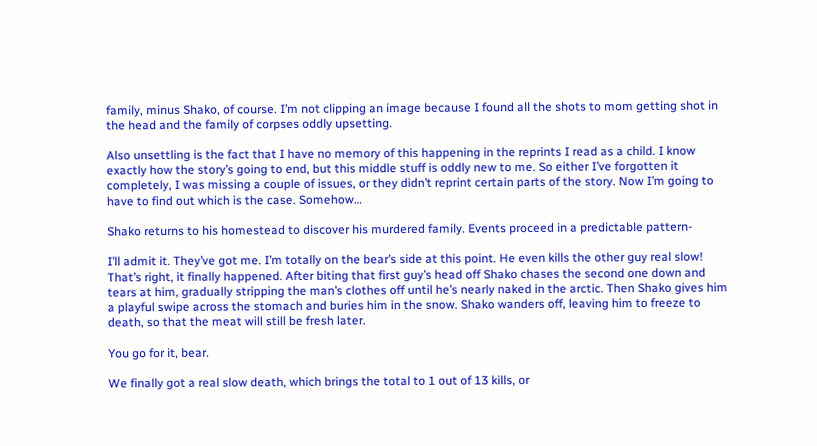family, minus Shako, of course. I’m not clipping an image because I found all the shots to mom getting shot in the head and the family of corpses oddly upsetting.

Also unsettling is the fact that I have no memory of this happening in the reprints I read as a child. I know exactly how the story’s going to end, but this middle stuff is oddly new to me. So either I’ve forgotten it completely, I was missing a couple of issues, or they didn’t reprint certain parts of the story. Now I’m going to have to find out which is the case. Somehow…

Shako returns to his homestead to discover his murdered family. Events proceed in a predictable pattern-

I’ll admit it. They’ve got me. I’m totally on the bear’s side at this point. He even kills the other guy real slow! That’s right, it finally happened. After biting that first guy’s head off Shako chases the second one down and tears at him, gradually stripping the man’s clothes off until he’s nearly naked in the arctic. Then Shako gives him a playful swipe across the stomach and buries him in the snow. Shako wanders off, leaving him to freeze to death, so that the meat will still be fresh later.

You go for it, bear.

We finally got a real slow death, which brings the total to 1 out of 13 kills, or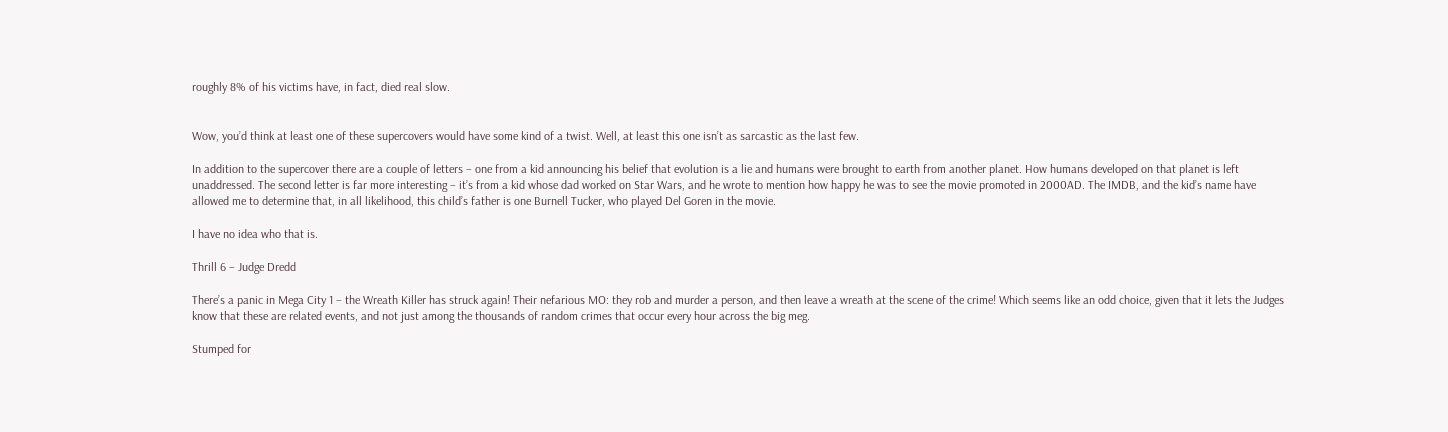roughly 8% of his victims have, in fact, died real slow.


Wow, you’d think at least one of these supercovers would have some kind of a twist. Well, at least this one isn’t as sarcastic as the last few.

In addition to the supercover there are a couple of letters – one from a kid announcing his belief that evolution is a lie and humans were brought to earth from another planet. How humans developed on that planet is left unaddressed. The second letter is far more interesting – it’s from a kid whose dad worked on Star Wars, and he wrote to mention how happy he was to see the movie promoted in 2000AD. The IMDB, and the kid’s name have allowed me to determine that, in all likelihood, this child’s father is one Burnell Tucker, who played Del Goren in the movie.

I have no idea who that is.

Thrill 6 – Judge Dredd

There’s a panic in Mega City 1 – the Wreath Killer has struck again! Their nefarious MO: they rob and murder a person, and then leave a wreath at the scene of the crime! Which seems like an odd choice, given that it lets the Judges know that these are related events, and not just among the thousands of random crimes that occur every hour across the big meg.

Stumped for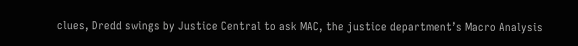clues, Dredd swings by Justice Central to ask MAC, the justice department’s Macro Analysis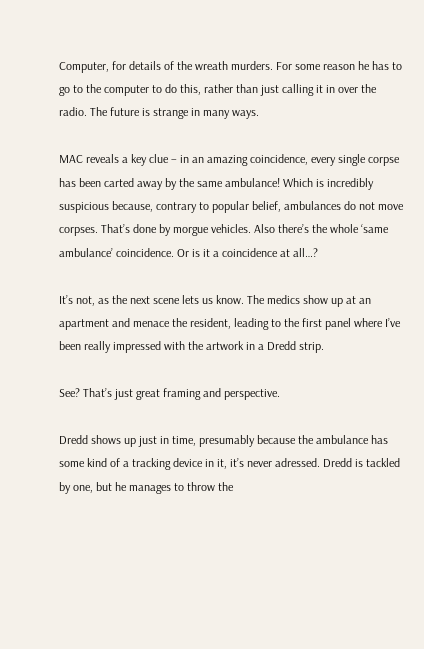Computer, for details of the wreath murders. For some reason he has to go to the computer to do this, rather than just calling it in over the radio. The future is strange in many ways.

MAC reveals a key clue – in an amazing coincidence, every single corpse has been carted away by the same ambulance! Which is incredibly suspicious because, contrary to popular belief, ambulances do not move corpses. That’s done by morgue vehicles. Also there’s the whole ‘same ambulance’ coincidence. Or is it a coincidence at all…?

It’s not, as the next scene lets us know. The medics show up at an apartment and menace the resident, leading to the first panel where I’ve been really impressed with the artwork in a Dredd strip.

See? That’s just great framing and perspective.

Dredd shows up just in time, presumably because the ambulance has some kind of a tracking device in it, it’s never adressed. Dredd is tackled by one, but he manages to throw the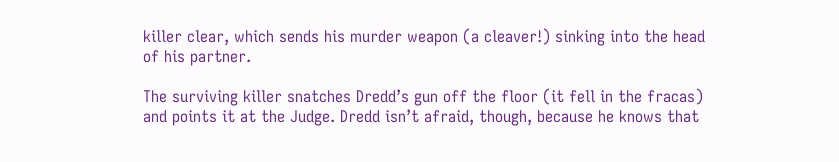killer clear, which sends his murder weapon (a cleaver!) sinking into the head of his partner.

The surviving killer snatches Dredd’s gun off the floor (it fell in the fracas) and points it at the Judge. Dredd isn’t afraid, though, because he knows that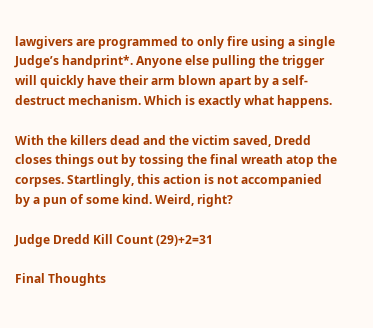lawgivers are programmed to only fire using a single Judge’s handprint*. Anyone else pulling the trigger will quickly have their arm blown apart by a self-destruct mechanism. Which is exactly what happens.

With the killers dead and the victim saved, Dredd closes things out by tossing the final wreath atop the corpses. Startlingly, this action is not accompanied by a pun of some kind. Weird, right?

Judge Dredd Kill Count (29)+2=31

Final Thoughts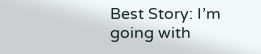Best Story: I’m going with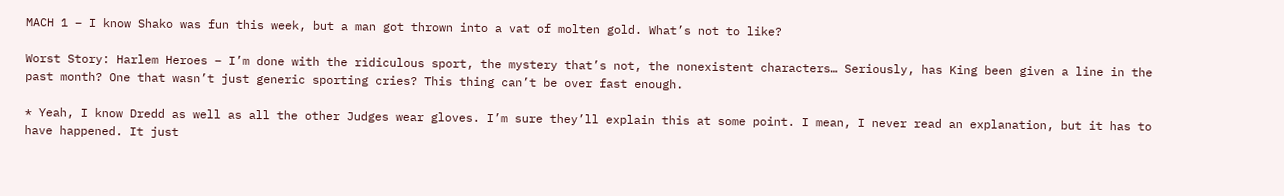MACH 1 – I know Shako was fun this week, but a man got thrown into a vat of molten gold. What’s not to like?

Worst Story: Harlem Heroes – I’m done with the ridiculous sport, the mystery that’s not, the nonexistent characters… Seriously, has King been given a line in the past month? One that wasn’t just generic sporting cries? This thing can’t be over fast enough.

* Yeah, I know Dredd as well as all the other Judges wear gloves. I’m sure they’ll explain this at some point. I mean, I never read an explanation, but it has to have happened. It just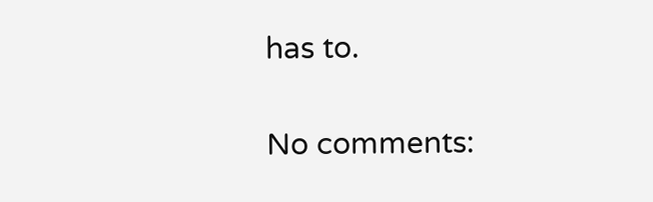has to.

No comments: